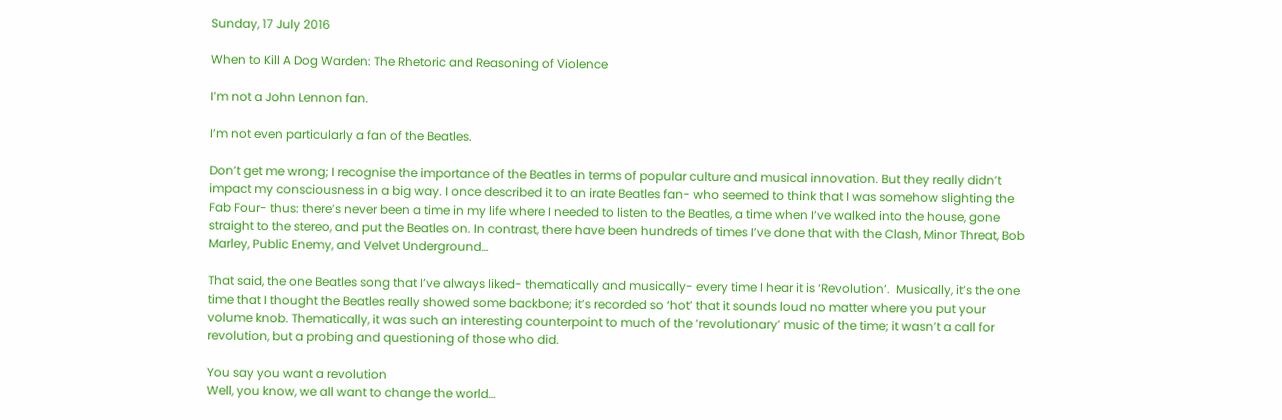Sunday, 17 July 2016

When to Kill A Dog Warden: The Rhetoric and Reasoning of Violence

I’m not a John Lennon fan.

I’m not even particularly a fan of the Beatles.

Don’t get me wrong; I recognise the importance of the Beatles in terms of popular culture and musical innovation. But they really didn’t impact my consciousness in a big way. I once described it to an irate Beatles fan- who seemed to think that I was somehow slighting the Fab Four- thus: there’s never been a time in my life where I needed to listen to the Beatles, a time when I’ve walked into the house, gone straight to the stereo, and put the Beatles on. In contrast, there have been hundreds of times I’ve done that with the Clash, Minor Threat, Bob Marley, Public Enemy, and Velvet Underground…

That said, the one Beatles song that I’ve always liked- thematically and musically- every time I hear it is ‘Revolution’.  Musically, it’s the one time that I thought the Beatles really showed some backbone; it’s recorded so ‘hot’ that it sounds loud no matter where you put your volume knob. Thematically, it was such an interesting counterpoint to much of the ‘revolutionary’ music of the time; it wasn’t a call for revolution, but a probing and questioning of those who did.

You say you want a revolution
Well, you know, we all want to change the world…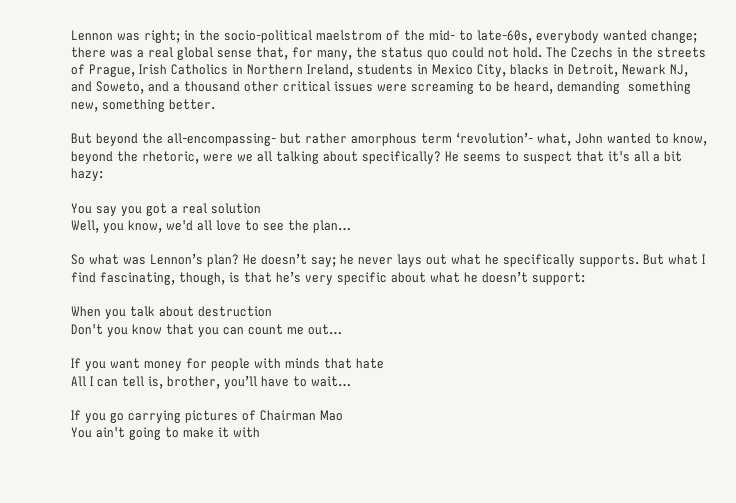Lennon was right; in the socio-political maelstrom of the mid- to late-60s, everybody wanted change; there was a real global sense that, for many, the status quo could not hold. The Czechs in the streets of Prague, Irish Catholics in Northern Ireland, students in Mexico City, blacks in Detroit, Newark NJ, and Soweto, and a thousand other critical issues were screaming to be heard, demanding  something new, something better.

But beyond the all-encompassing- but rather amorphous term ‘revolution’- what, John wanted to know, beyond the rhetoric, were we all talking about specifically? He seems to suspect that it's all a bit hazy:

You say you got a real solution
Well, you know, we'd all love to see the plan…

So what was Lennon’s plan? He doesn’t say; he never lays out what he specifically supports. But what I find fascinating, though, is that he’s very specific about what he doesn’t support:

When you talk about destruction
Don't you know that you can count me out…

If you want money for people with minds that hate
All I can tell is, brother, you’ll have to wait…

If you go carrying pictures of Chairman Mao
You ain't going to make it with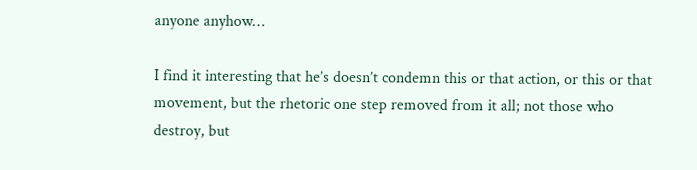anyone anyhow…

I find it interesting that he’s doesn’t condemn this or that action, or this or that movement, but the rhetoric one step removed from it all; not those who destroy, but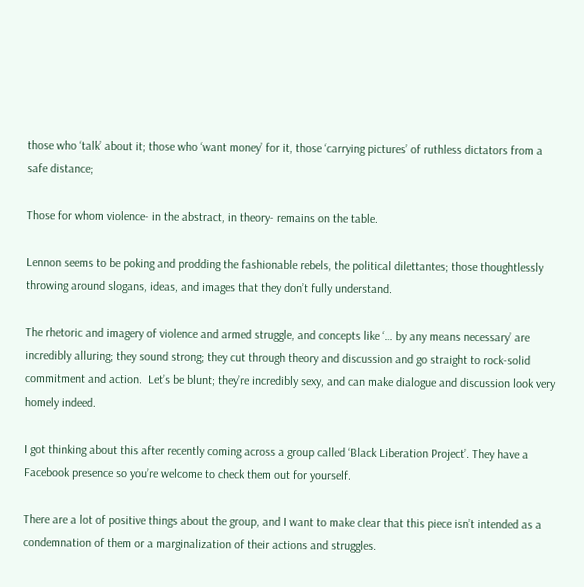those who ‘talk’ about it; those who ‘want money’ for it, those ‘carrying pictures’ of ruthless dictators from a safe distance;

Those for whom violence- in the abstract, in theory- remains on the table.

Lennon seems to be poking and prodding the fashionable rebels, the political dilettantes; those thoughtlessly throwing around slogans, ideas, and images that they don’t fully understand.

The rhetoric and imagery of violence and armed struggle, and concepts like ‘… by any means necessary’ are incredibly alluring; they sound strong; they cut through theory and discussion and go straight to rock-solid commitment and action.  Let’s be blunt; they’re incredibly sexy, and can make dialogue and discussion look very homely indeed.

I got thinking about this after recently coming across a group called ‘Black Liberation Project’. They have a Facebook presence so you’re welcome to check them out for yourself.

There are a lot of positive things about the group, and I want to make clear that this piece isn’t intended as a condemnation of them or a marginalization of their actions and struggles.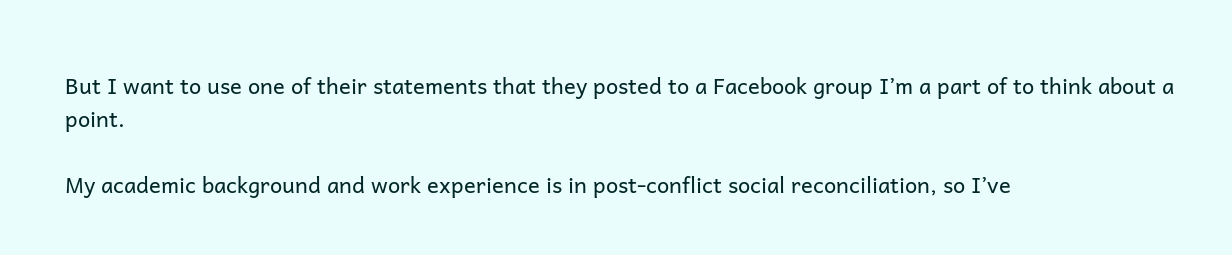But I want to use one of their statements that they posted to a Facebook group I’m a part of to think about a point.

My academic background and work experience is in post-conflict social reconciliation, so I’ve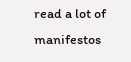read a lot of manifestos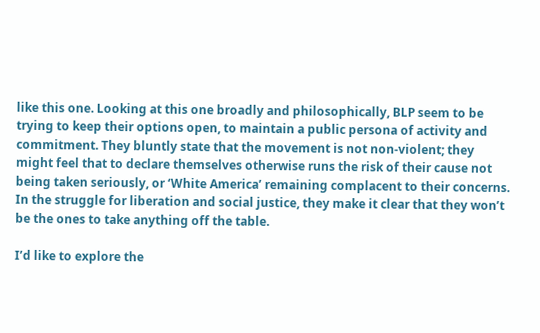like this one. Looking at this one broadly and philosophically, BLP seem to be trying to keep their options open, to maintain a public persona of activity and commitment. They bluntly state that the movement is not non-violent; they might feel that to declare themselves otherwise runs the risk of their cause not being taken seriously, or ‘White America’ remaining complacent to their concerns. In the struggle for liberation and social justice, they make it clear that they won’t be the ones to take anything off the table.

I’d like to explore the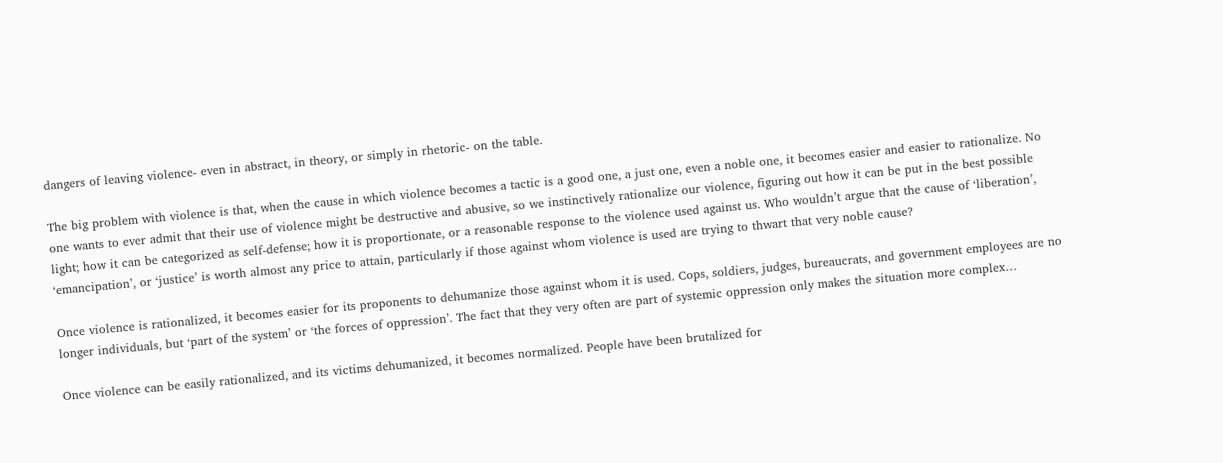dangers of leaving violence- even in abstract, in theory, or simply in rhetoric- on the table.

The big problem with violence is that, when the cause in which violence becomes a tactic is a good one, a just one, even a noble one, it becomes easier and easier to rationalize. No one wants to ever admit that their use of violence might be destructive and abusive, so we instinctively rationalize our violence, figuring out how it can be put in the best possible light; how it can be categorized as self-defense; how it is proportionate, or a reasonable response to the violence used against us. Who wouldn’t argue that the cause of ‘liberation’, ‘emancipation’, or ‘justice’ is worth almost any price to attain, particularly if those against whom violence is used are trying to thwart that very noble cause?

Once violence is rationalized, it becomes easier for its proponents to dehumanize those against whom it is used. Cops, soldiers, judges, bureaucrats, and government employees are no longer individuals, but ‘part of the system’ or ‘the forces of oppression’. The fact that they very often are part of systemic oppression only makes the situation more complex…

Once violence can be easily rationalized, and its victims dehumanized, it becomes normalized. People have been brutalized for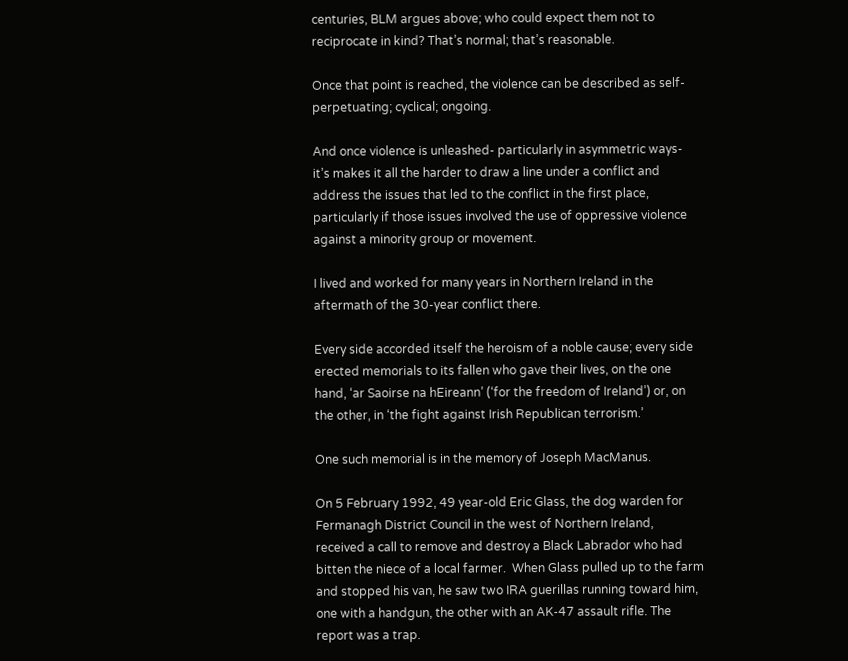centuries, BLM argues above; who could expect them not to reciprocate in kind? That’s normal; that’s reasonable.

Once that point is reached, the violence can be described as self-perpetuating; cyclical; ongoing.

And once violence is unleashed- particularly in asymmetric ways- it’s makes it all the harder to draw a line under a conflict and address the issues that led to the conflict in the first place, particularly if those issues involved the use of oppressive violence against a minority group or movement.

I lived and worked for many years in Northern Ireland in the aftermath of the 30-year conflict there.

Every side accorded itself the heroism of a noble cause; every side erected memorials to its fallen who gave their lives, on the one hand, ‘ar Saoirse na hEireann’ (‘for the freedom of Ireland’) or, on the other, in ‘the fight against Irish Republican terrorism.’

One such memorial is in the memory of Joseph MacManus.

On 5 February 1992, 49 year-old Eric Glass, the dog warden for Fermanagh District Council in the west of Northern Ireland, received a call to remove and destroy a Black Labrador who had bitten the niece of a local farmer.  When Glass pulled up to the farm and stopped his van, he saw two IRA guerillas running toward him, one with a handgun, the other with an AK-47 assault rifle. The report was a trap.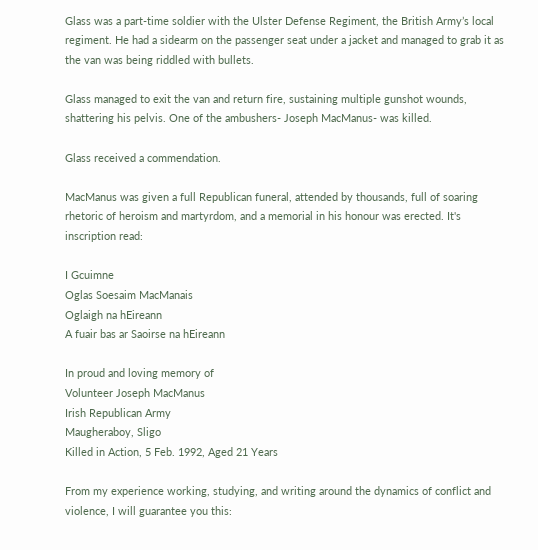Glass was a part-time soldier with the Ulster Defense Regiment, the British Army’s local regiment. He had a sidearm on the passenger seat under a jacket and managed to grab it as the van was being riddled with bullets.

Glass managed to exit the van and return fire, sustaining multiple gunshot wounds, shattering his pelvis. One of the ambushers- Joseph MacManus- was killed.

Glass received a commendation.

MacManus was given a full Republican funeral, attended by thousands, full of soaring rhetoric of heroism and martyrdom, and a memorial in his honour was erected. It's inscription read:

I Gcuimne
Oglas Soesaim MacManais
Oglaigh na hEireann
A fuair bas ar Saoirse na hEireann

In proud and loving memory of
Volunteer Joseph MacManus
Irish Republican Army
Maugheraboy, Sligo
Killed in Action, 5 Feb. 1992, Aged 21 Years

From my experience working, studying, and writing around the dynamics of conflict and violence, I will guarantee you this: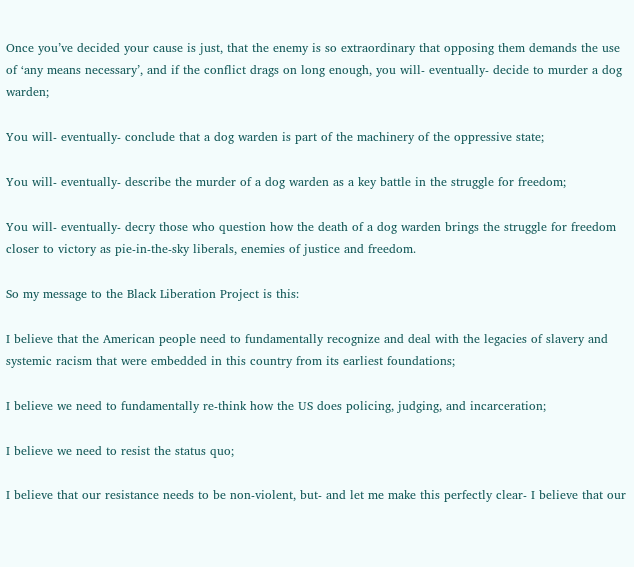Once you’ve decided your cause is just, that the enemy is so extraordinary that opposing them demands the use of ‘any means necessary’, and if the conflict drags on long enough, you will- eventually- decide to murder a dog warden;

You will- eventually- conclude that a dog warden is part of the machinery of the oppressive state;

You will- eventually- describe the murder of a dog warden as a key battle in the struggle for freedom;

You will- eventually- decry those who question how the death of a dog warden brings the struggle for freedom closer to victory as pie-in-the-sky liberals, enemies of justice and freedom.

So my message to the Black Liberation Project is this:

I believe that the American people need to fundamentally recognize and deal with the legacies of slavery and systemic racism that were embedded in this country from its earliest foundations;

I believe we need to fundamentally re-think how the US does policing, judging, and incarceration;

I believe we need to resist the status quo;

I believe that our resistance needs to be non-violent, but- and let me make this perfectly clear- I believe that our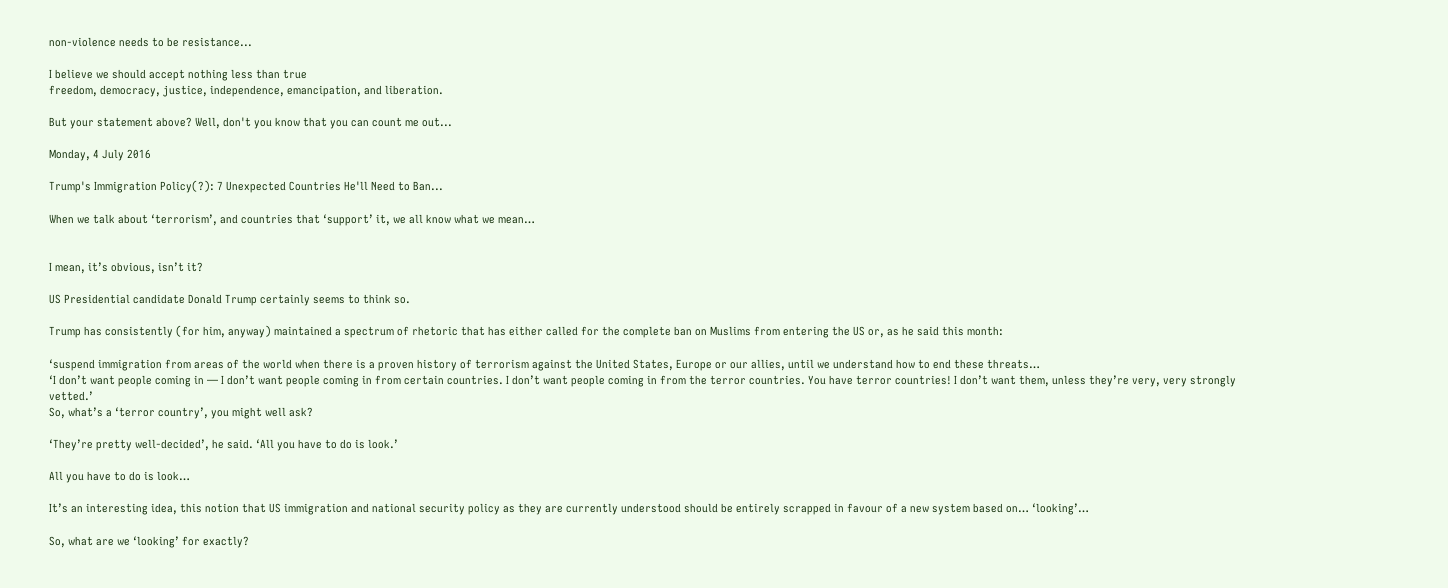non-violence needs to be resistance...

I believe we should accept nothing less than true
freedom, democracy, justice, independence, emancipation, and liberation.

But your statement above? Well, don't you know that you can count me out...

Monday, 4 July 2016

Trump's Immigration Policy(?): 7 Unexpected Countries He'll Need to Ban...

When we talk about ‘terrorism’, and countries that ‘support’ it, we all know what we mean…


I mean, it’s obvious, isn’t it?

US Presidential candidate Donald Trump certainly seems to think so.

Trump has consistently (for him, anyway) maintained a spectrum of rhetoric that has either called for the complete ban on Muslims from entering the US or, as he said this month:

‘suspend immigration from areas of the world when there is a proven history of terrorism against the United States, Europe or our allies, until we understand how to end these threats…
‘I don’t want people coming in — I don’t want people coming in from certain countries. I don’t want people coming in from the terror countries. You have terror countries! I don’t want them, unless they’re very, very strongly vetted.’
So, what’s a ‘terror country’, you might well ask?

‘They’re pretty well-decided’, he said. ‘All you have to do is look.’

All you have to do is look…

It’s an interesting idea, this notion that US immigration and national security policy as they are currently understood should be entirely scrapped in favour of a new system based on… ‘looking’…

So, what are we ‘looking’ for exactly?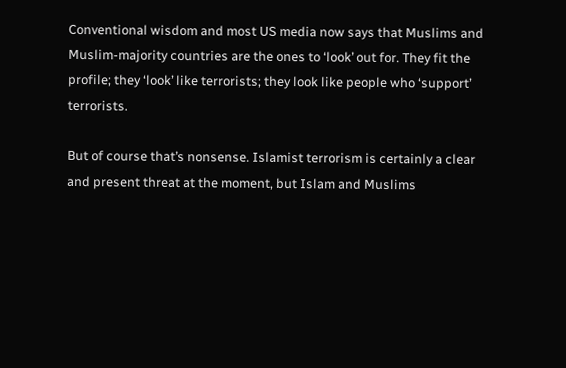Conventional wisdom and most US media now says that Muslims and Muslim-majority countries are the ones to ‘look’ out for. They fit the profile; they ‘look’ like terrorists; they look like people who ‘support’ terrorists.

But of course that’s nonsense. Islamist terrorism is certainly a clear and present threat at the moment, but Islam and Muslims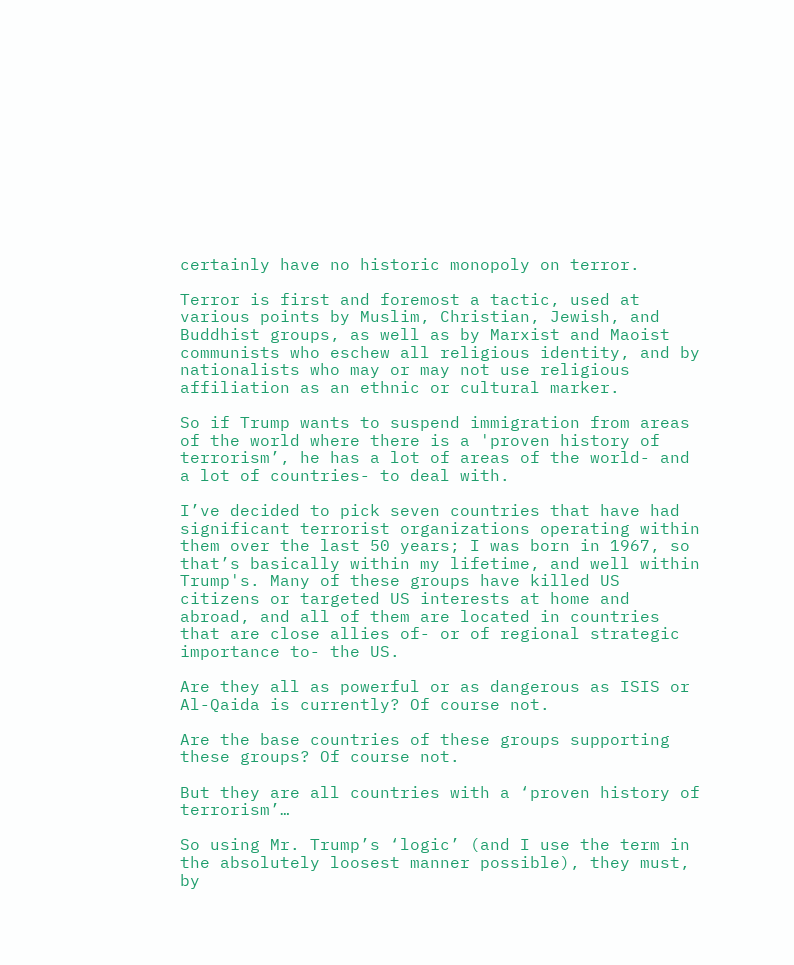certainly have no historic monopoly on terror.

Terror is first and foremost a tactic, used at various points by Muslim, Christian, Jewish, and Buddhist groups, as well as by Marxist and Maoist communists who eschew all religious identity, and by nationalists who may or may not use religious affiliation as an ethnic or cultural marker.

So if Trump wants to suspend immigration from areas of the world where there is a 'proven history of terrorism’, he has a lot of areas of the world- and a lot of countries- to deal with.

I’ve decided to pick seven countries that have had significant terrorist organizations operating within them over the last 50 years; I was born in 1967, so that’s basically within my lifetime, and well within Trump's. Many of these groups have killed US citizens or targeted US interests at home and abroad, and all of them are located in countries that are close allies of- or of regional strategic importance to- the US.

Are they all as powerful or as dangerous as ISIS or Al-Qaida is currently? Of course not.

Are the base countries of these groups supporting these groups? Of course not.

But they are all countries with a ‘proven history of terrorism’…

So using Mr. Trump’s ‘logic’ (and I use the term in the absolutely loosest manner possible), they must, by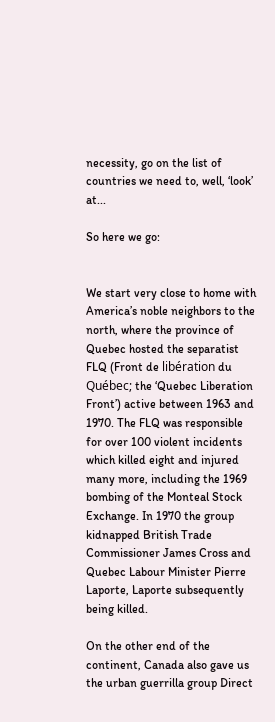necessity, go on the list of countries we need to, well, ‘look’ at...

So here we go:


We start very close to home with America’s noble neighbors to the north, where the province of Quebec hosted the separatist FLQ (Front de libération du Québec; the ‘Quebec Liberation Front’) active between 1963 and 1970. The FLQ was responsible for over 100 violent incidents which killed eight and injured many more, including the 1969 bombing of the Monteal Stock Exchange. In 1970 the group kidnapped British Trade Commissioner James Cross and Quebec Labour Minister Pierre Laporte, Laporte subsequently being killed.

On the other end of the continent, Canada also gave us the urban guerrilla group Direct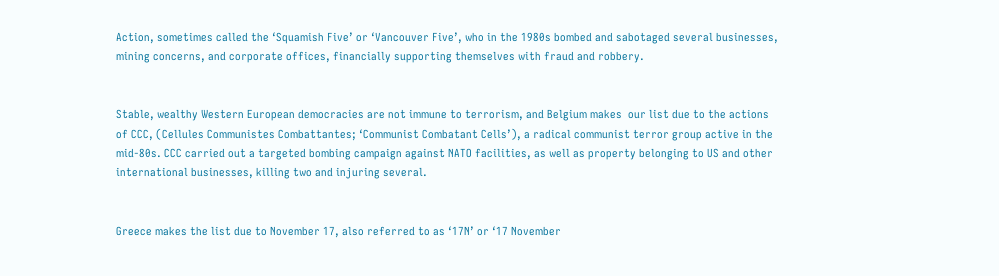Action, sometimes called the ‘Squamish Five’ or ‘Vancouver Five’, who in the 1980s bombed and sabotaged several businesses, mining concerns, and corporate offices, financially supporting themselves with fraud and robbery.


Stable, wealthy Western European democracies are not immune to terrorism, and Belgium makes  our list due to the actions of CCC, (Cellules Communistes Combattantes; ‘Communist Combatant Cells’), a radical communist terror group active in the mid-80s. CCC carried out a targeted bombing campaign against NATO facilities, as well as property belonging to US and other international businesses, killing two and injuring several.


Greece makes the list due to November 17, also referred to as ‘17N’ or ‘17 November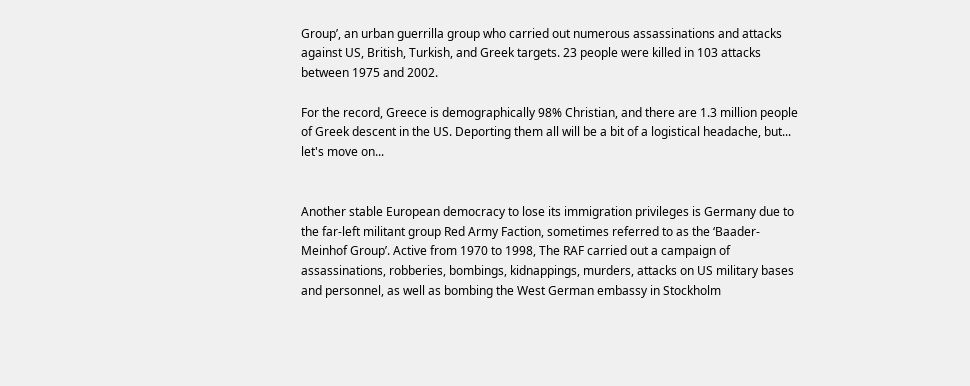Group’, an urban guerrilla group who carried out numerous assassinations and attacks against US, British, Turkish, and Greek targets. 23 people were killed in 103 attacks between 1975 and 2002.

For the record, Greece is demographically 98% Christian, and there are 1.3 million people of Greek descent in the US. Deporting them all will be a bit of a logistical headache, but... let's move on...


Another stable European democracy to lose its immigration privileges is Germany due to the far-left militant group Red Army Faction, sometimes referred to as the ‘Baader-Meinhof Group’. Active from 1970 to 1998, The RAF carried out a campaign of assassinations, robberies, bombings, kidnappings, murders, attacks on US military bases and personnel, as well as bombing the West German embassy in Stockholm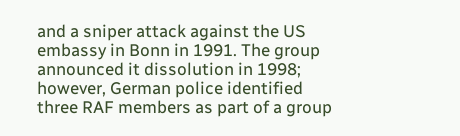and a sniper attack against the US embassy in Bonn in 1991. The group announced it dissolution in 1998; however, German police identified three RAF members as part of a group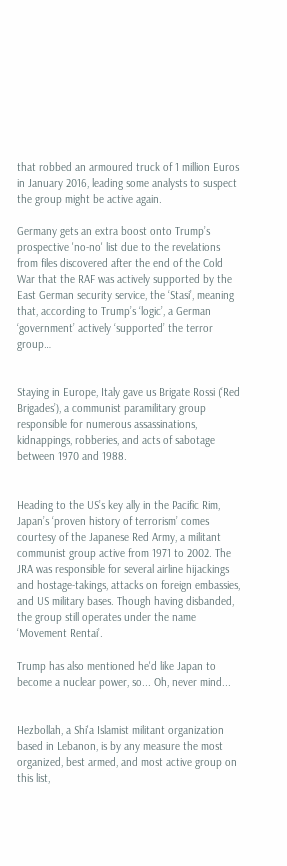that robbed an armoured truck of 1 million Euros in January 2016, leading some analysts to suspect the group might be active again.

Germany gets an extra boost onto Trump’s prospective 'no-no' list due to the revelations from files discovered after the end of the Cold War that the RAF was actively supported by the East German security service, the ‘Stasi’, meaning that, according to Trump’s ‘logic’, a German ‘government’ actively ‘supported’ the terror group…


Staying in Europe, Italy gave us Brigate Rossi (‘Red Brigades’), a communist paramilitary group responsible for numerous assassinations, kidnappings, robberies, and acts of sabotage between 1970 and 1988.


Heading to the US’s key ally in the Pacific Rim, Japan’s ‘proven history of terrorism’ comes courtesy of the Japanese Red Army, a militant communist group active from 1971 to 2002. The JRA was responsible for several airline hijackings and hostage-takings, attacks on foreign embassies, and US military bases. Though having disbanded, the group still operates under the name ‘Movement Rentai’.

Trump has also mentioned he'd like Japan to become a nuclear power, so... Oh, never mind...


Hezbollah, a Shi'a Islamist militant organization based in Lebanon, is by any measure the most organized, best armed, and most active group on this list,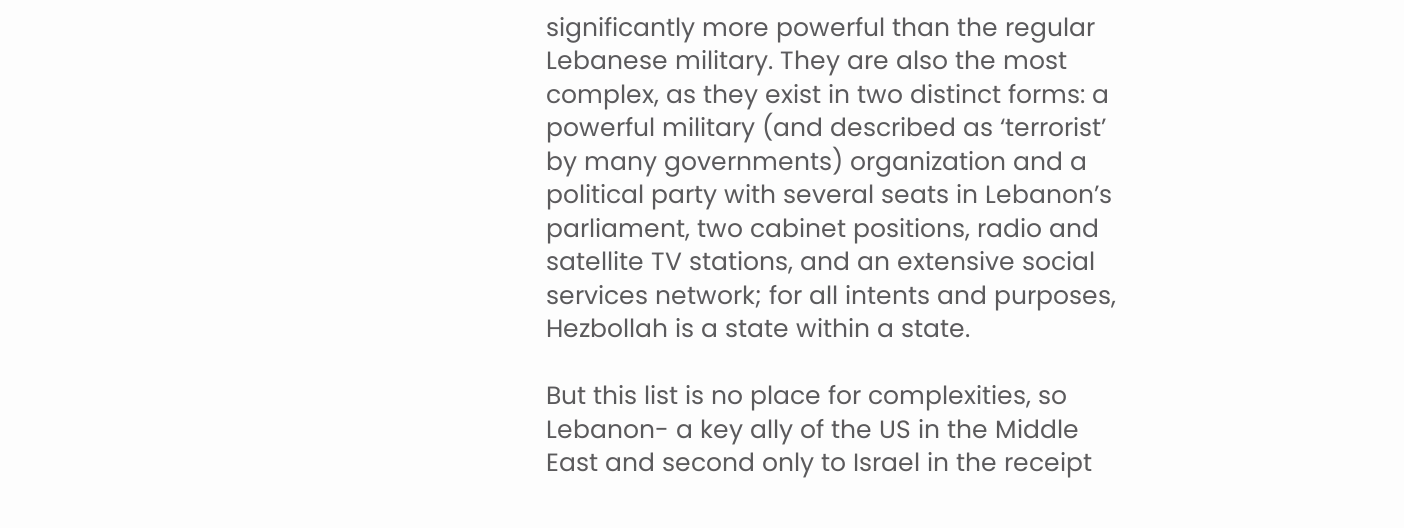significantly more powerful than the regular Lebanese military. They are also the most complex, as they exist in two distinct forms: a powerful military (and described as ‘terrorist’ by many governments) organization and a political party with several seats in Lebanon’s parliament, two cabinet positions, radio and satellite TV stations, and an extensive social services network; for all intents and purposes, Hezbollah is a state within a state.

But this list is no place for complexities, so Lebanon- a key ally of the US in the Middle East and second only to Israel in the receipt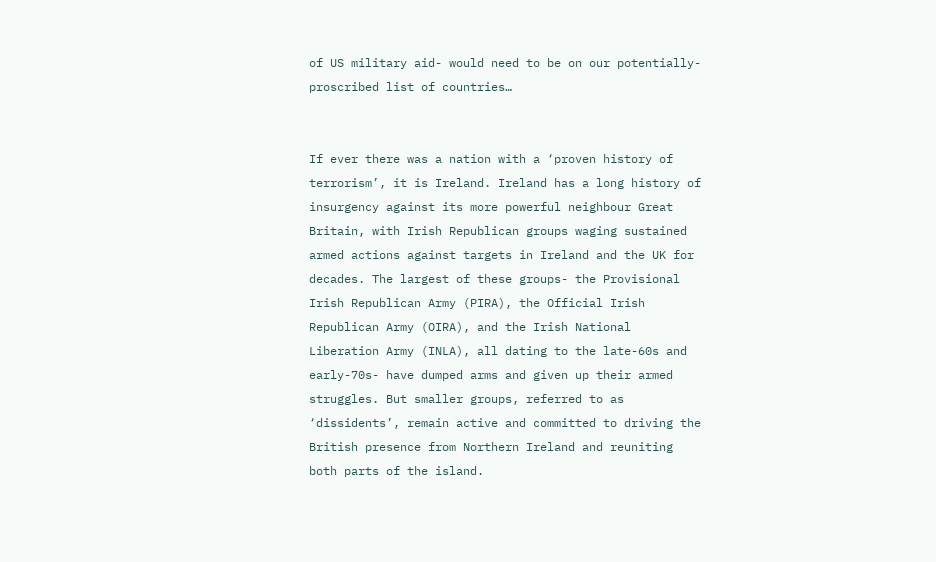of US military aid- would need to be on our potentially-proscribed list of countries…


If ever there was a nation with a ‘proven history of terrorism’, it is Ireland. Ireland has a long history of insurgency against its more powerful neighbour Great Britain, with Irish Republican groups waging sustained armed actions against targets in Ireland and the UK for decades. The largest of these groups- the Provisional Irish Republican Army (PIRA), the Official Irish Republican Army (OIRA), and the Irish National Liberation Army (INLA), all dating to the late-60s and early-70s- have dumped arms and given up their armed struggles. But smaller groups, referred to as ‘dissidents’, remain active and committed to driving the British presence from Northern Ireland and reuniting both parts of the island.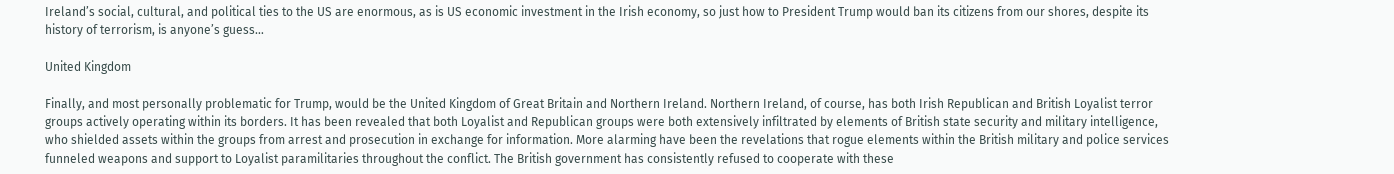Ireland’s social, cultural, and political ties to the US are enormous, as is US economic investment in the Irish economy, so just how to President Trump would ban its citizens from our shores, despite its history of terrorism, is anyone’s guess…

United Kingdom

Finally, and most personally problematic for Trump, would be the United Kingdom of Great Britain and Northern Ireland. Northern Ireland, of course, has both Irish Republican and British Loyalist terror groups actively operating within its borders. It has been revealed that both Loyalist and Republican groups were both extensively infiltrated by elements of British state security and military intelligence, who shielded assets within the groups from arrest and prosecution in exchange for information. More alarming have been the revelations that rogue elements within the British military and police services  funneled weapons and support to Loyalist paramilitaries throughout the conflict. The British government has consistently refused to cooperate with these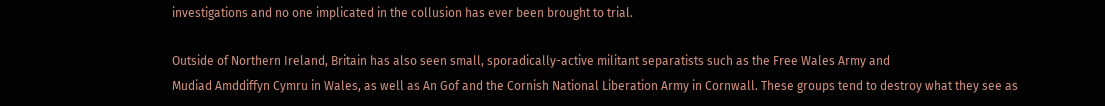investigations and no one implicated in the collusion has ever been brought to trial.

Outside of Northern Ireland, Britain has also seen small, sporadically-active militant separatists such as the Free Wales Army and
Mudiad Amddiffyn Cymru in Wales, as well as An Gof and the Cornish National Liberation Army in Cornwall. These groups tend to destroy what they see as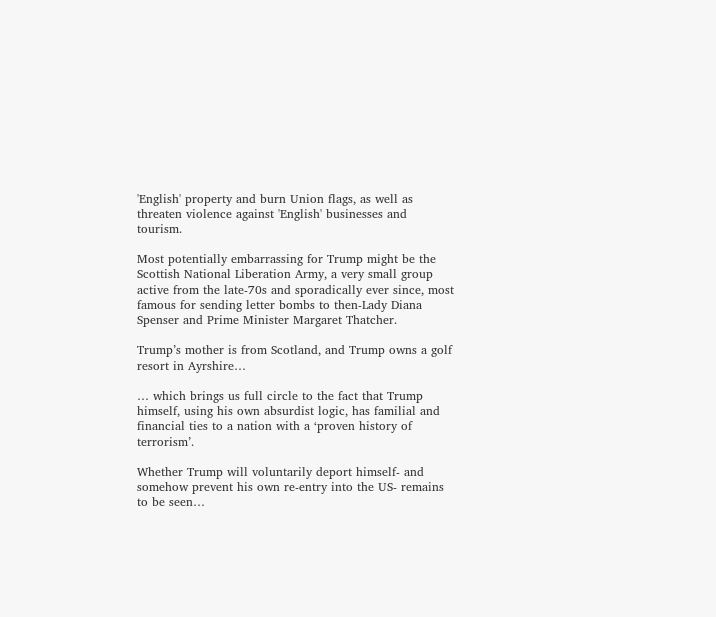'English' property and burn Union flags, as well as threaten violence against 'English' businesses and tourism.

Most potentially embarrassing for Trump might be the Scottish National Liberation Army, a very small group active from the late-70s and sporadically ever since, most famous for sending letter bombs to then-Lady Diana Spenser and Prime Minister Margaret Thatcher.

Trump’s mother is from Scotland, and Trump owns a golf resort in Ayrshire…

… which brings us full circle to the fact that Trump himself, using his own absurdist logic, has familial and financial ties to a nation with a ‘proven history of terrorism’.

Whether Trump will voluntarily deport himself- and somehow prevent his own re-entry into the US- remains to be seen…